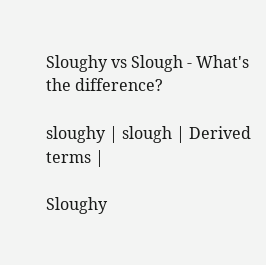Sloughy vs Slough - What's the difference?

sloughy | slough | Derived terms |

Sloughy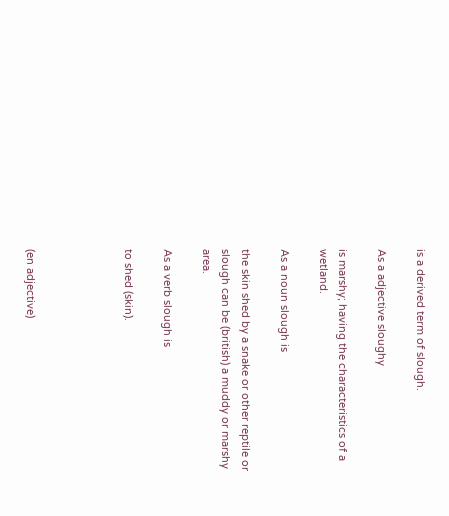is a derived term of slough.

As a adjective sloughy

is marshy; having the characteristics of a wetland.

As a noun slough is

the skin shed by a snake or other reptile or slough can be (british) a muddy or marshy area.

As a verb slough is

to shed (skin).




(en adjective)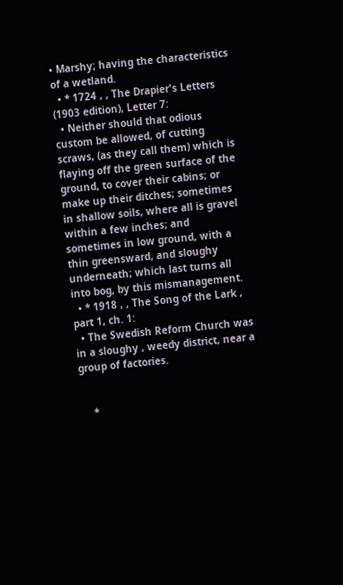• Marshy; having the characteristics of a wetland.
  • * 1724 , , The Drapier's Letters (1903 edition), Letter 7:
  • Neither should that odious custom be allowed, of cutting scraws, (as they call them) which is flaying off the green surface of the ground, to cover their cabins; or make up their ditches; sometimes in shallow soils, where all is gravel within a few inches; and sometimes in low ground, with a thin greensward, and sloughy underneath; which last turns all into bog, by this mismanagement.
  • * 1918 , , The Song of the Lark , part 1, ch. 1:
  • The Swedish Reform Church was in a sloughy , weedy district, near a group of factories.


    *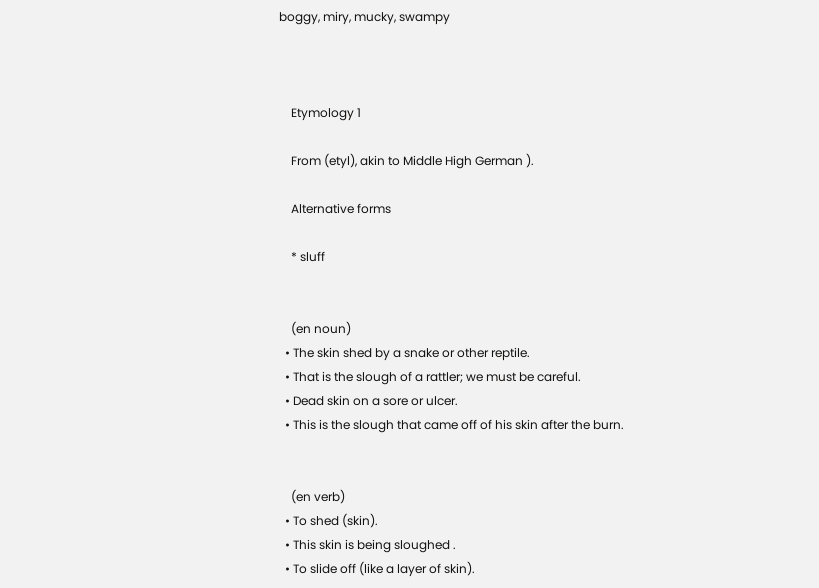boggy, miry, mucky, swampy



    Etymology 1

    From (etyl), akin to Middle High German ).

    Alternative forms

    * sluff


    (en noun)
  • The skin shed by a snake or other reptile.
  • That is the slough of a rattler; we must be careful.
  • Dead skin on a sore or ulcer.
  • This is the slough that came off of his skin after the burn.


    (en verb)
  • To shed (skin).
  • This skin is being sloughed .
  • To slide off (like a layer of skin).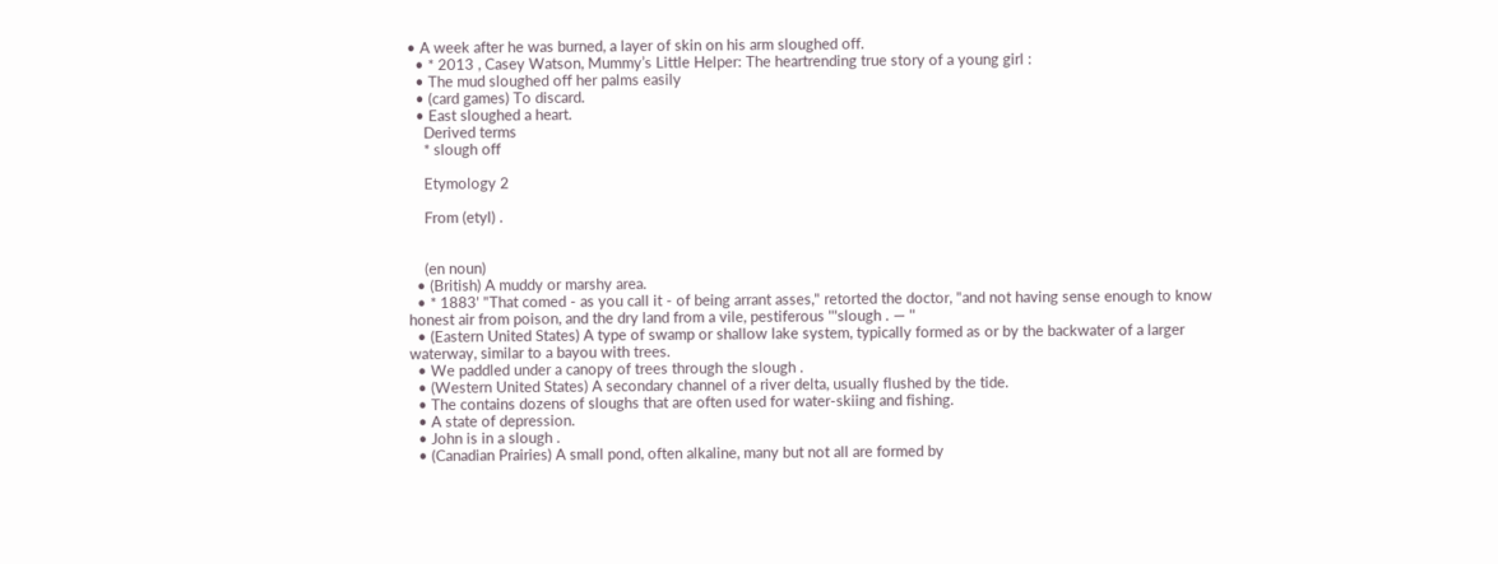• A week after he was burned, a layer of skin on his arm sloughed off.
  • * 2013 , Casey Watson, Mummy’s Little Helper: The heartrending true story of a young girl :
  • The mud sloughed off her palms easily
  • (card games) To discard.
  • East sloughed a heart.
    Derived terms
    * slough off

    Etymology 2

    From (etyl) .


    (en noun)
  • (British) A muddy or marshy area.
  • * 1883' "That comed - as you call it - of being arrant asses," retorted the doctor, "and not having sense enough to know honest air from poison, and the dry land from a vile, pestiferous '''slough . — ''
  • (Eastern United States) A type of swamp or shallow lake system, typically formed as or by the backwater of a larger waterway, similar to a bayou with trees.
  • We paddled under a canopy of trees through the slough .
  • (Western United States) A secondary channel of a river delta, usually flushed by the tide.
  • The contains dozens of sloughs that are often used for water-skiing and fishing.
  • A state of depression.
  • John is in a slough .
  • (Canadian Prairies) A small pond, often alkaline, many but not all are formed by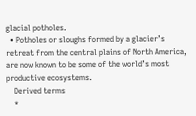glacial potholes.
  • Potholes or sloughs formed by a glacier’s retreat from the central plains of North America, are now known to be some of the world’s most productive ecosystems.
    Derived terms
    *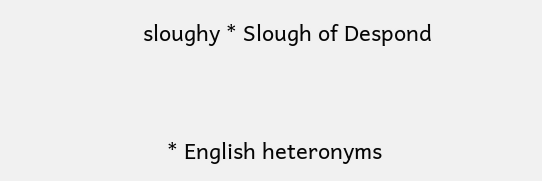sloughy * Slough of Despond


    * English heteronyms